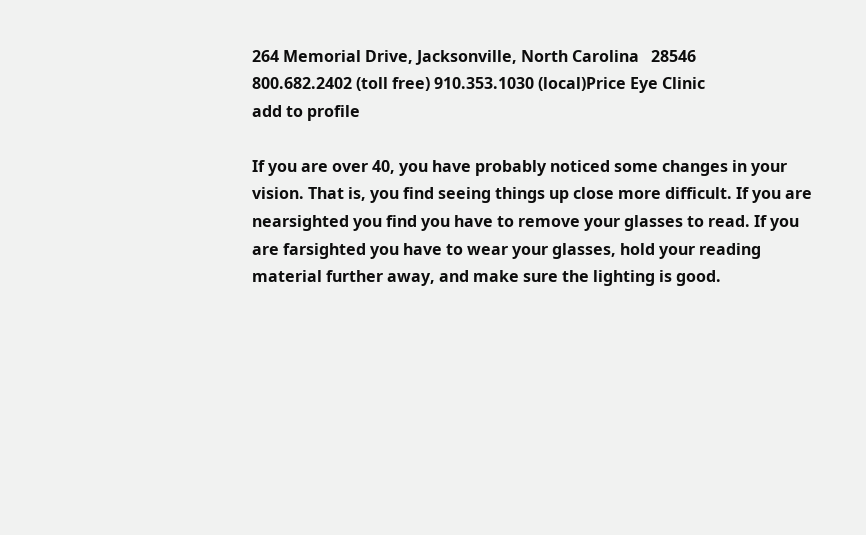264 Memorial Drive, Jacksonville, North Carolina   28546
800.682.2402 (toll free) 910.353.1030 (local)Price Eye Clinic
add to profile

If you are over 40, you have probably noticed some changes in your vision. That is, you find seeing things up close more difficult. If you are nearsighted you find you have to remove your glasses to read. If you are farsighted you have to wear your glasses, hold your reading material further away, and make sure the lighting is good.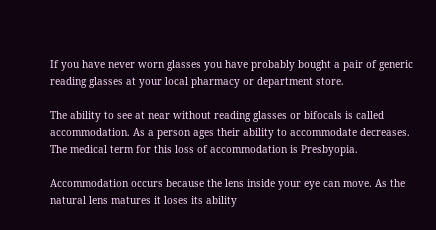If you have never worn glasses you have probably bought a pair of generic reading glasses at your local pharmacy or department store.

The ability to see at near without reading glasses or bifocals is called accommodation. As a person ages their ability to accommodate decreases. The medical term for this loss of accommodation is Presbyopia.

Accommodation occurs because the lens inside your eye can move. As the natural lens matures it loses its ability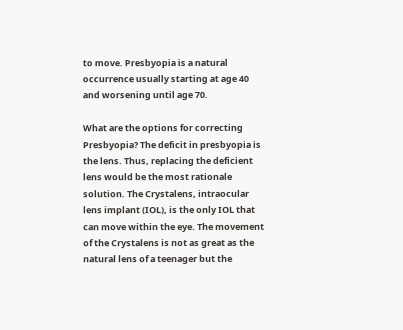to move. Presbyopia is a natural occurrence usually starting at age 40 and worsening until age 70.

What are the options for correcting Presbyopia? The deficit in presbyopia is the lens. Thus, replacing the deficient lens would be the most rationale solution. The Crystalens, intraocular lens implant (IOL), is the only IOL that can move within the eye. The movement of the Crystalens is not as great as the natural lens of a teenager but the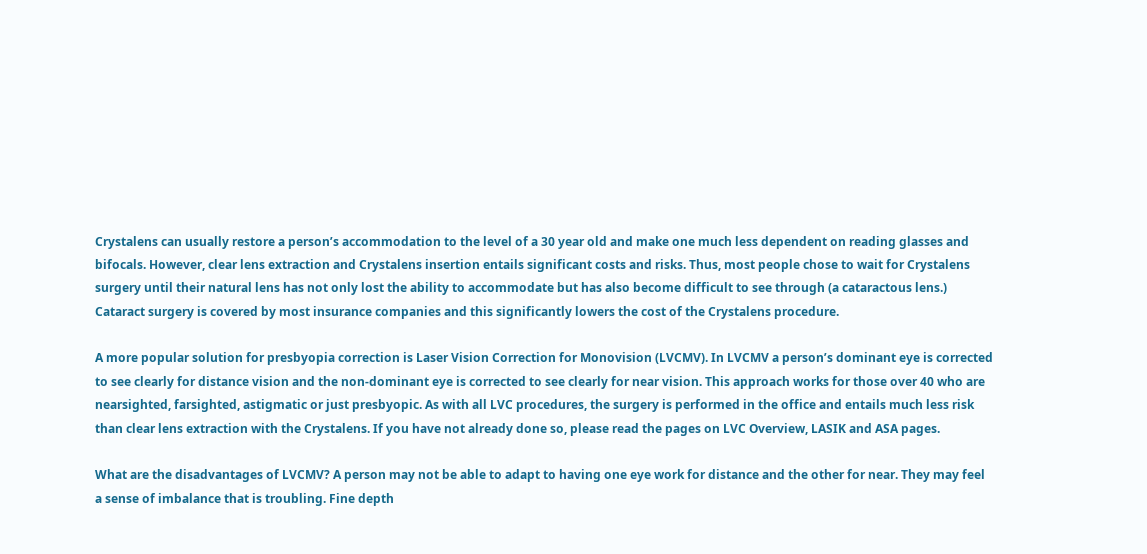Crystalens can usually restore a person’s accommodation to the level of a 30 year old and make one much less dependent on reading glasses and bifocals. However, clear lens extraction and Crystalens insertion entails significant costs and risks. Thus, most people chose to wait for Crystalens surgery until their natural lens has not only lost the ability to accommodate but has also become difficult to see through (a cataractous lens.) Cataract surgery is covered by most insurance companies and this significantly lowers the cost of the Crystalens procedure.

A more popular solution for presbyopia correction is Laser Vision Correction for Monovision (LVCMV). In LVCMV a person’s dominant eye is corrected to see clearly for distance vision and the non-dominant eye is corrected to see clearly for near vision. This approach works for those over 40 who are nearsighted, farsighted, astigmatic or just presbyopic. As with all LVC procedures, the surgery is performed in the office and entails much less risk than clear lens extraction with the Crystalens. If you have not already done so, please read the pages on LVC Overview, LASIK and ASA pages.

What are the disadvantages of LVCMV? A person may not be able to adapt to having one eye work for distance and the other for near. They may feel a sense of imbalance that is troubling. Fine depth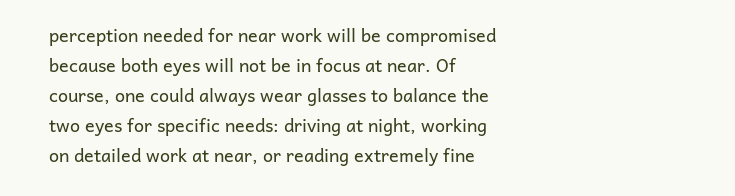perception needed for near work will be compromised because both eyes will not be in focus at near. Of course, one could always wear glasses to balance the two eyes for specific needs: driving at night, working on detailed work at near, or reading extremely fine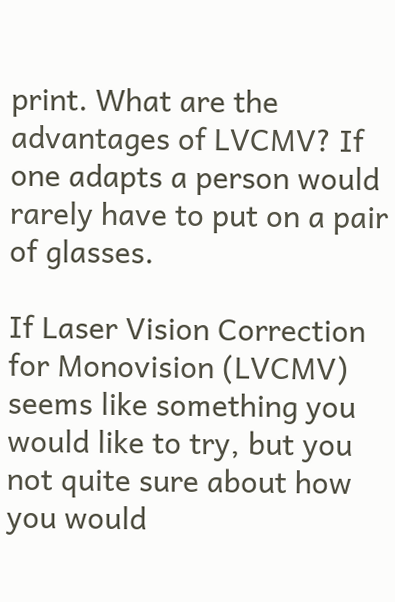print. What are the advantages of LVCMV? If one adapts a person would rarely have to put on a pair of glasses.

If Laser Vision Correction for Monovision (LVCMV) seems like something you would like to try, but you not quite sure about how you would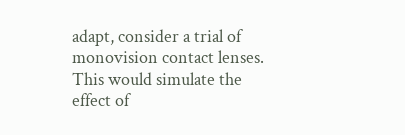adapt, consider a trial of monovision contact lenses. This would simulate the effect of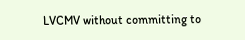LVCMV without committing to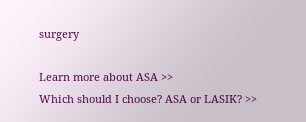surgery

Learn more about ASA >>
Which should I choose? ASA or LASIK? >>